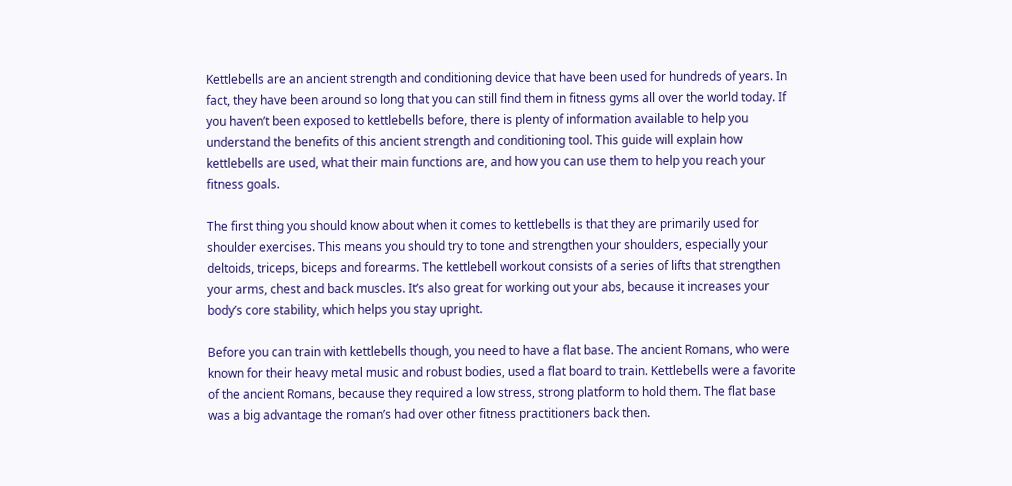Kettlebells are an ancient strength and conditioning device that have been used for hundreds of years. In fact, they have been around so long that you can still find them in fitness gyms all over the world today. If you haven’t been exposed to kettlebells before, there is plenty of information available to help you understand the benefits of this ancient strength and conditioning tool. This guide will explain how kettlebells are used, what their main functions are, and how you can use them to help you reach your fitness goals.

The first thing you should know about when it comes to kettlebells is that they are primarily used for shoulder exercises. This means you should try to tone and strengthen your shoulders, especially your deltoids, triceps, biceps and forearms. The kettlebell workout consists of a series of lifts that strengthen your arms, chest and back muscles. It’s also great for working out your abs, because it increases your body’s core stability, which helps you stay upright.

Before you can train with kettlebells though, you need to have a flat base. The ancient Romans, who were known for their heavy metal music and robust bodies, used a flat board to train. Kettlebells were a favorite of the ancient Romans, because they required a low stress, strong platform to hold them. The flat base was a big advantage the roman’s had over other fitness practitioners back then.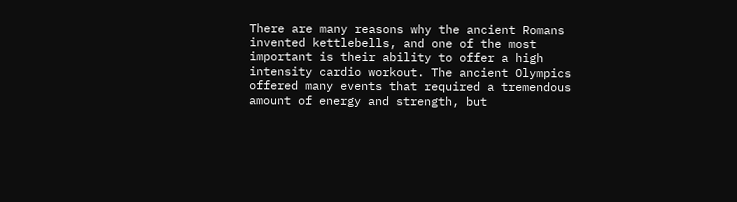There are many reasons why the ancient Romans invented kettlebells, and one of the most important is their ability to offer a high intensity cardio workout. The ancient Olympics offered many events that required a tremendous amount of energy and strength, but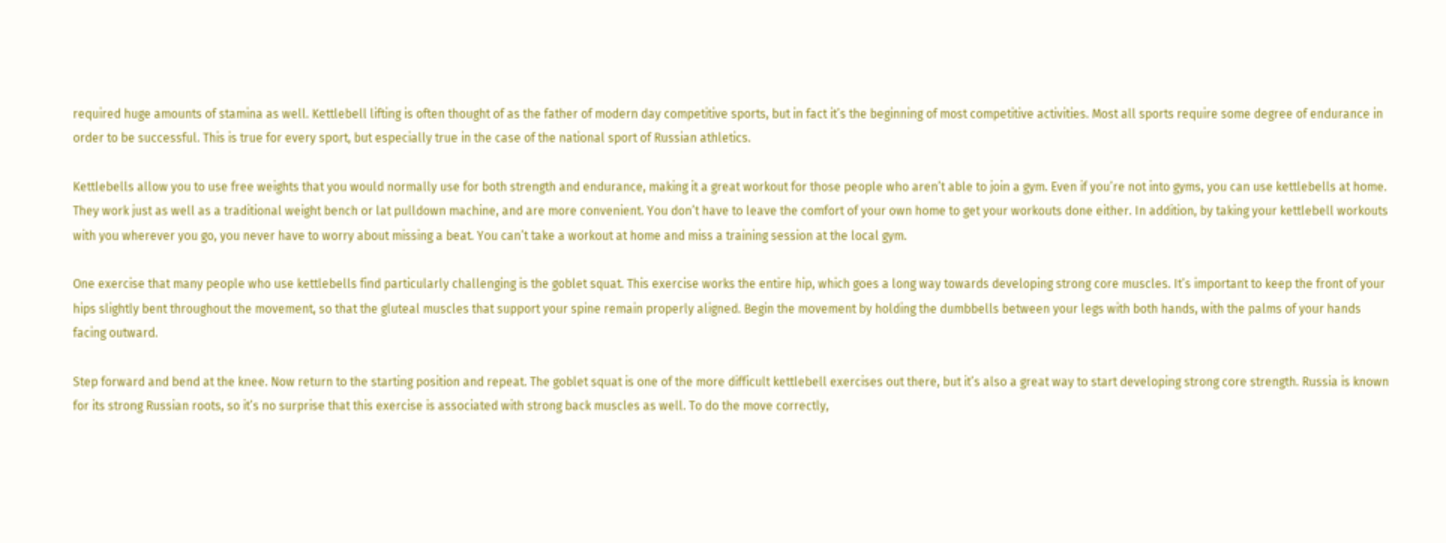required huge amounts of stamina as well. Kettlebell lifting is often thought of as the father of modern day competitive sports, but in fact it’s the beginning of most competitive activities. Most all sports require some degree of endurance in order to be successful. This is true for every sport, but especially true in the case of the national sport of Russian athletics.

Kettlebells allow you to use free weights that you would normally use for both strength and endurance, making it a great workout for those people who aren’t able to join a gym. Even if you’re not into gyms, you can use kettlebells at home. They work just as well as a traditional weight bench or lat pulldown machine, and are more convenient. You don’t have to leave the comfort of your own home to get your workouts done either. In addition, by taking your kettlebell workouts with you wherever you go, you never have to worry about missing a beat. You can’t take a workout at home and miss a training session at the local gym.

One exercise that many people who use kettlebells find particularly challenging is the goblet squat. This exercise works the entire hip, which goes a long way towards developing strong core muscles. It’s important to keep the front of your hips slightly bent throughout the movement, so that the gluteal muscles that support your spine remain properly aligned. Begin the movement by holding the dumbbells between your legs with both hands, with the palms of your hands facing outward.

Step forward and bend at the knee. Now return to the starting position and repeat. The goblet squat is one of the more difficult kettlebell exercises out there, but it’s also a great way to start developing strong core strength. Russia is known for its strong Russian roots, so it’s no surprise that this exercise is associated with strong back muscles as well. To do the move correctly,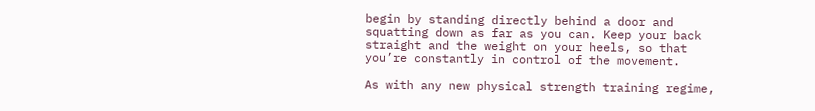begin by standing directly behind a door and squatting down as far as you can. Keep your back straight and the weight on your heels, so that you’re constantly in control of the movement.

As with any new physical strength training regime,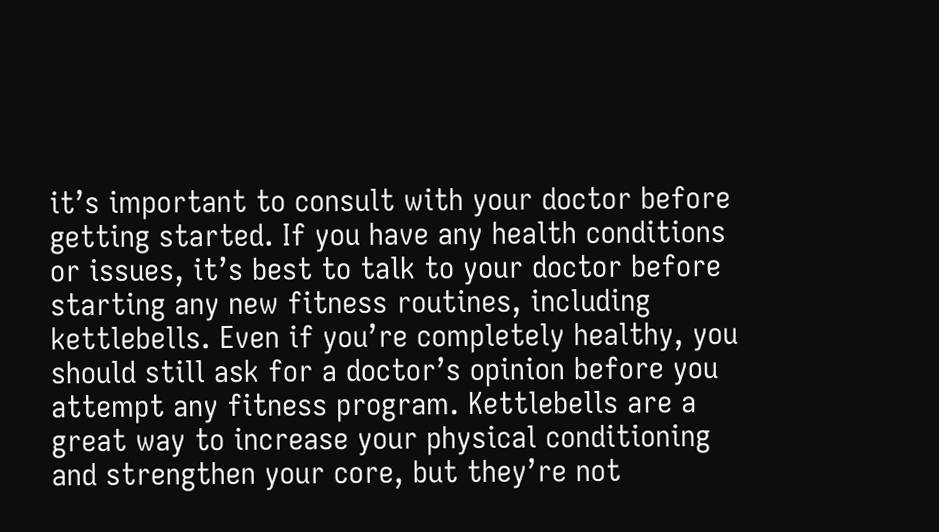it’s important to consult with your doctor before getting started. If you have any health conditions or issues, it’s best to talk to your doctor before starting any new fitness routines, including kettlebells. Even if you’re completely healthy, you should still ask for a doctor’s opinion before you attempt any fitness program. Kettlebells are a great way to increase your physical conditioning and strengthen your core, but they’re not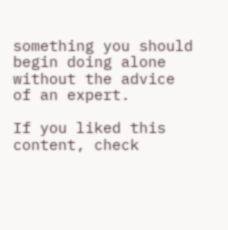something you should begin doing alone without the advice of an expert.

If you liked this content, check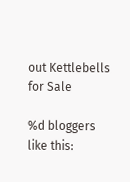out Kettlebells for Sale

%d bloggers like this: